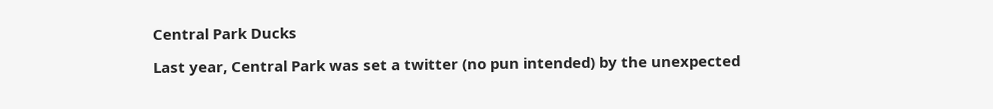Central Park Ducks

Last year, Central Park was set a twitter (no pun intended) by the unexpected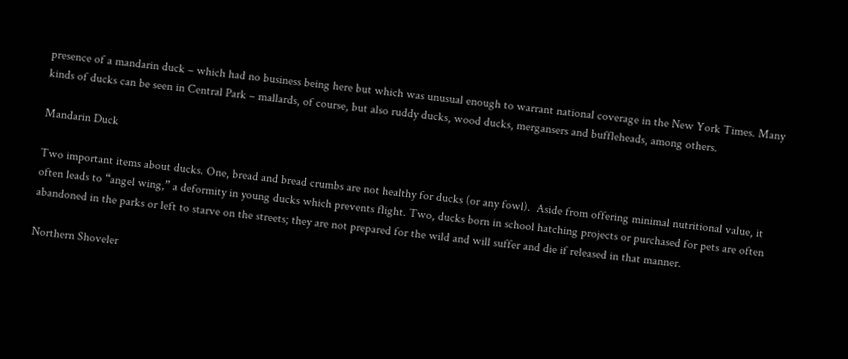presence of a mandarin duck – which had no business being here but which was unusual enough to warrant national coverage in the New York Times. Many kinds of ducks can be seen in Central Park – mallards, of course, but also ruddy ducks, wood ducks, mergansers and buffleheads, among others.

Mandarin Duck

Two important items about ducks. One, bread and bread crumbs are not healthy for ducks (or any fowl).  Aside from offering minimal nutritional value, it often leads to “angel wing,” a deformity in young ducks which prevents flight. Two, ducks born in school hatching projects or purchased for pets are often abandoned in the parks or left to starve on the streets; they are not prepared for the wild and will suffer and die if released in that manner.

Northern Shoveler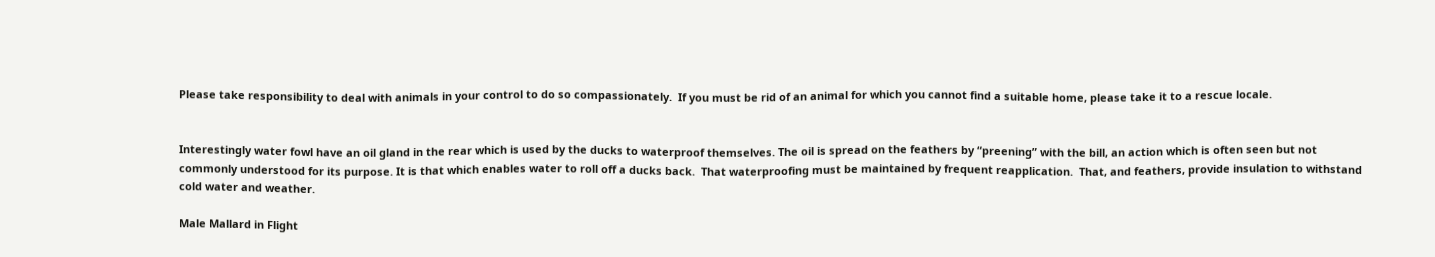Please take responsibility to deal with animals in your control to do so compassionately.  If you must be rid of an animal for which you cannot find a suitable home, please take it to a rescue locale.


Interestingly water fowl have an oil gland in the rear which is used by the ducks to waterproof themselves. The oil is spread on the feathers by “preening” with the bill, an action which is often seen but not commonly understood for its purpose. It is that which enables water to roll off a ducks back.  That waterproofing must be maintained by frequent reapplication.  That, and feathers, provide insulation to withstand cold water and weather.

Male Mallard in Flight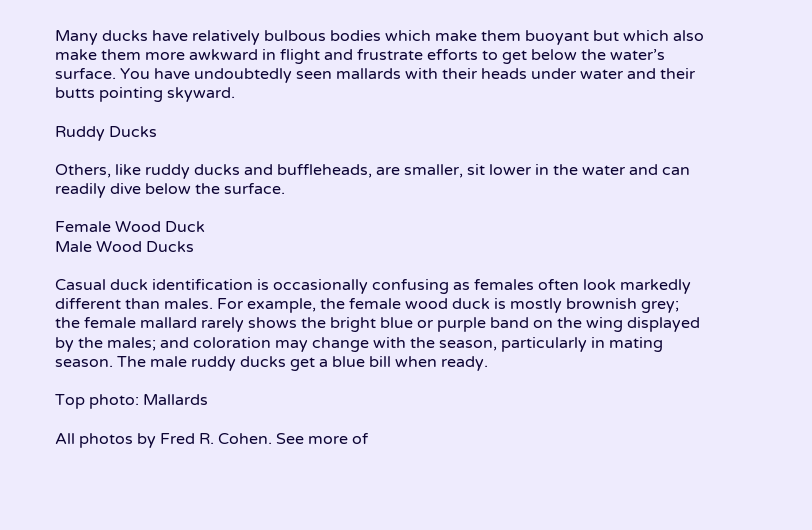Many ducks have relatively bulbous bodies which make them buoyant but which also make them more awkward in flight and frustrate efforts to get below the water’s surface. You have undoubtedly seen mallards with their heads under water and their butts pointing skyward.

Ruddy Ducks

Others, like ruddy ducks and buffleheads, are smaller, sit lower in the water and can readily dive below the surface.

Female Wood Duck
Male Wood Ducks

Casual duck identification is occasionally confusing as females often look markedly different than males. For example, the female wood duck is mostly brownish grey; the female mallard rarely shows the bright blue or purple band on the wing displayed by the males; and coloration may change with the season, particularly in mating season. The male ruddy ducks get a blue bill when ready.

Top photo: Mallards

All photos by Fred R. Cohen. See more of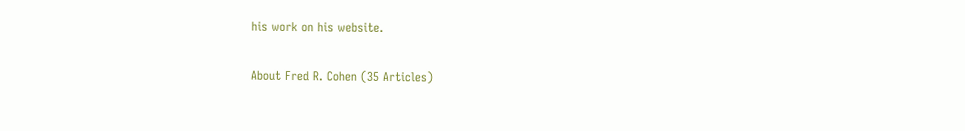his work on his website.

About Fred R. Cohen (35 Articles)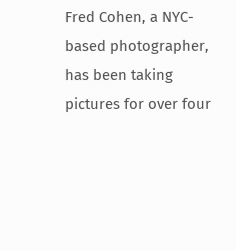Fred Cohen, a NYC-based photographer, has been taking pictures for over four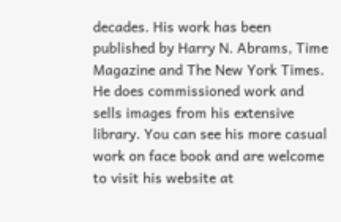decades. His work has been published by Harry N. Abrams, Time Magazine and The New York Times. He does commissioned work and sells images from his extensive library. You can see his more casual work on face book and are welcome to visit his website at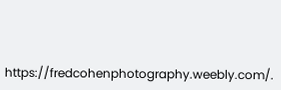https://fredcohenphotography.weebly.com/.